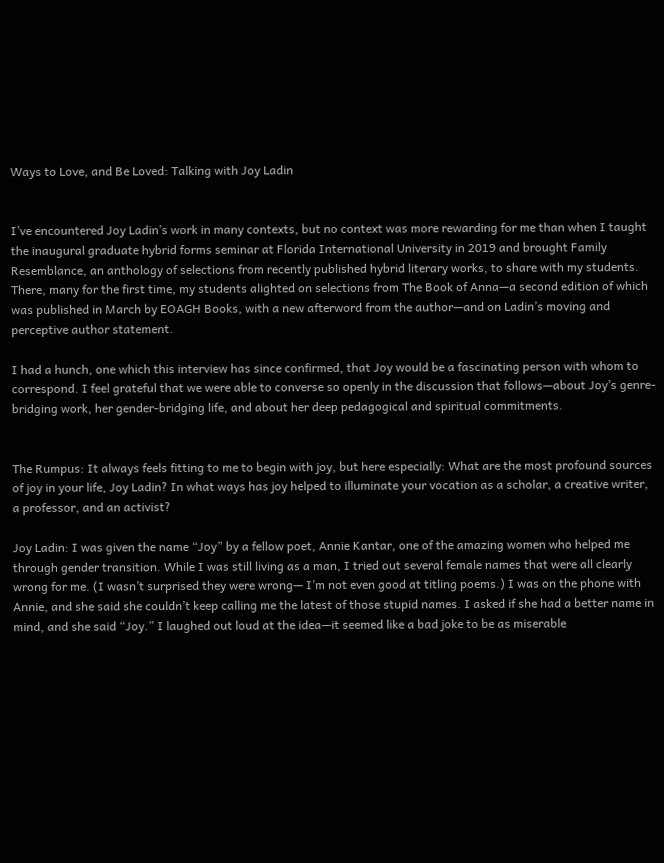Ways to Love, and Be Loved: Talking with Joy Ladin


I’ve encountered Joy Ladin’s work in many contexts, but no context was more rewarding for me than when I taught the inaugural graduate hybrid forms seminar at Florida International University in 2019 and brought Family Resemblance, an anthology of selections from recently published hybrid literary works, to share with my students. There, many for the first time, my students alighted on selections from The Book of Anna—a second edition of which was published in March by EOAGH Books, with a new afterword from the author—and on Ladin’s moving and perceptive author statement.

I had a hunch, one which this interview has since confirmed, that Joy would be a fascinating person with whom to correspond. I feel grateful that we were able to converse so openly in the discussion that follows—about Joy’s genre-bridging work, her gender-bridging life, and about her deep pedagogical and spiritual commitments.


The Rumpus: It always feels fitting to me to begin with joy, but here especially: What are the most profound sources of joy in your life, Joy Ladin? In what ways has joy helped to illuminate your vocation as a scholar, a creative writer, a professor, and an activist?

Joy Ladin: I was given the name “Joy” by a fellow poet, Annie Kantar, one of the amazing women who helped me through gender transition. While I was still living as a man, I tried out several female names that were all clearly wrong for me. (I wasn’t surprised they were wrong— I’m not even good at titling poems.) I was on the phone with Annie, and she said she couldn’t keep calling me the latest of those stupid names. I asked if she had a better name in mind, and she said “Joy.” I laughed out loud at the idea—it seemed like a bad joke to be as miserable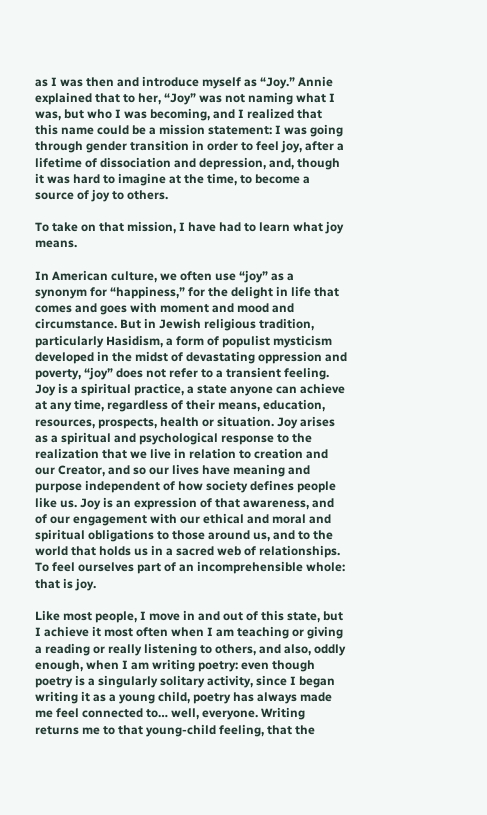as I was then and introduce myself as “Joy.” Annie explained that to her, “Joy” was not naming what I was, but who I was becoming, and I realized that this name could be a mission statement: I was going through gender transition in order to feel joy, after a lifetime of dissociation and depression, and, though it was hard to imagine at the time, to become a source of joy to others.

To take on that mission, I have had to learn what joy means.

In American culture, we often use “joy” as a synonym for “happiness,” for the delight in life that comes and goes with moment and mood and circumstance. But in Jewish religious tradition, particularly Hasidism, a form of populist mysticism developed in the midst of devastating oppression and poverty, “joy” does not refer to a transient feeling. Joy is a spiritual practice, a state anyone can achieve at any time, regardless of their means, education, resources, prospects, health or situation. Joy arises as a spiritual and psychological response to the realization that we live in relation to creation and our Creator, and so our lives have meaning and purpose independent of how society defines people like us. Joy is an expression of that awareness, and of our engagement with our ethical and moral and spiritual obligations to those around us, and to the world that holds us in a sacred web of relationships. To feel ourselves part of an incomprehensible whole: that is joy.

Like most people, I move in and out of this state, but I achieve it most often when I am teaching or giving a reading or really listening to others, and also, oddly enough, when I am writing poetry: even though poetry is a singularly solitary activity, since I began writing it as a young child, poetry has always made me feel connected to… well, everyone. Writing returns me to that young-child feeling, that the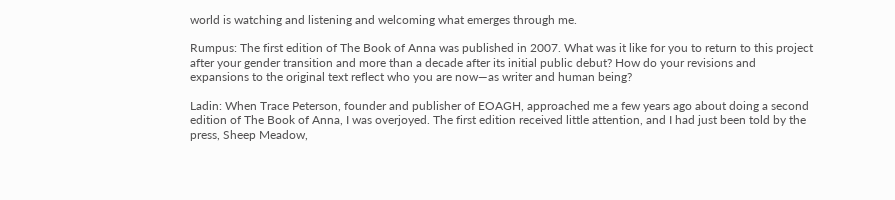world is watching and listening and welcoming what emerges through me.

Rumpus: The first edition of The Book of Anna was published in 2007. What was it like for you to return to this project after your gender transition and more than a decade after its initial public debut? How do your revisions and expansions to the original text reflect who you are now—as writer and human being?

Ladin: When Trace Peterson, founder and publisher of EOAGH, approached me a few years ago about doing a second edition of The Book of Anna, I was overjoyed. The first edition received little attention, and I had just been told by the press, Sheep Meadow,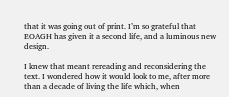that it was going out of print. I’m so grateful that EOAGH has given it a second life, and a luminous new design.

I knew that meant rereading and reconsidering the text. I wondered how it would look to me, after more than a decade of living the life which, when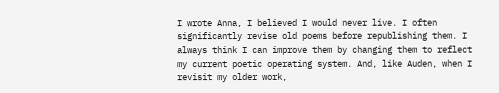I wrote Anna, I believed I would never live. I often significantly revise old poems before republishing them. I always think I can improve them by changing them to reflect my current poetic operating system. And, like Auden, when I revisit my older work,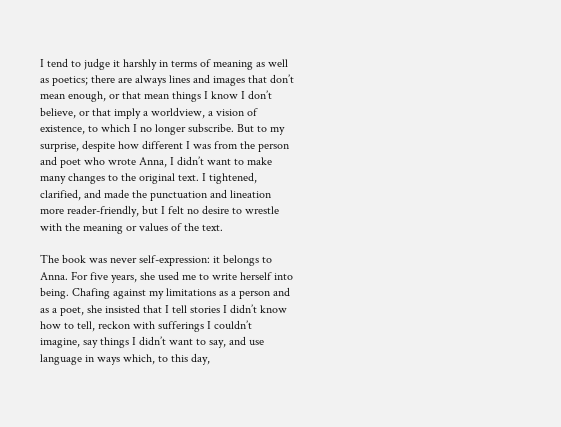I tend to judge it harshly in terms of meaning as well as poetics; there are always lines and images that don’t mean enough, or that mean things I know I don’t believe, or that imply a worldview, a vision of existence, to which I no longer subscribe. But to my surprise, despite how different I was from the person and poet who wrote Anna, I didn’t want to make many changes to the original text. I tightened, clarified, and made the punctuation and lineation more reader-friendly, but I felt no desire to wrestle with the meaning or values of the text.

The book was never self-expression: it belongs to Anna. For five years, she used me to write herself into being. Chafing against my limitations as a person and as a poet, she insisted that I tell stories I didn’t know how to tell, reckon with sufferings I couldn’t imagine, say things I didn’t want to say, and use language in ways which, to this day,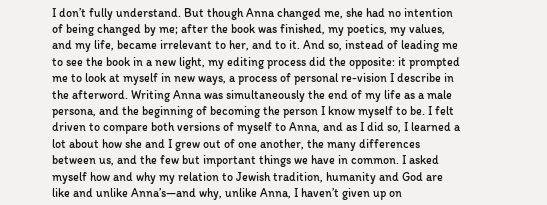I don’t fully understand. But though Anna changed me, she had no intention of being changed by me; after the book was finished, my poetics, my values, and my life, became irrelevant to her, and to it. And so, instead of leading me to see the book in a new light, my editing process did the opposite: it prompted me to look at myself in new ways, a process of personal re-vision I describe in the afterword. Writing Anna was simultaneously the end of my life as a male persona, and the beginning of becoming the person I know myself to be. I felt driven to compare both versions of myself to Anna, and as I did so, I learned a lot about how she and I grew out of one another, the many differences between us, and the few but important things we have in common. I asked myself how and why my relation to Jewish tradition, humanity and God are like and unlike Anna’s—and why, unlike Anna, I haven’t given up on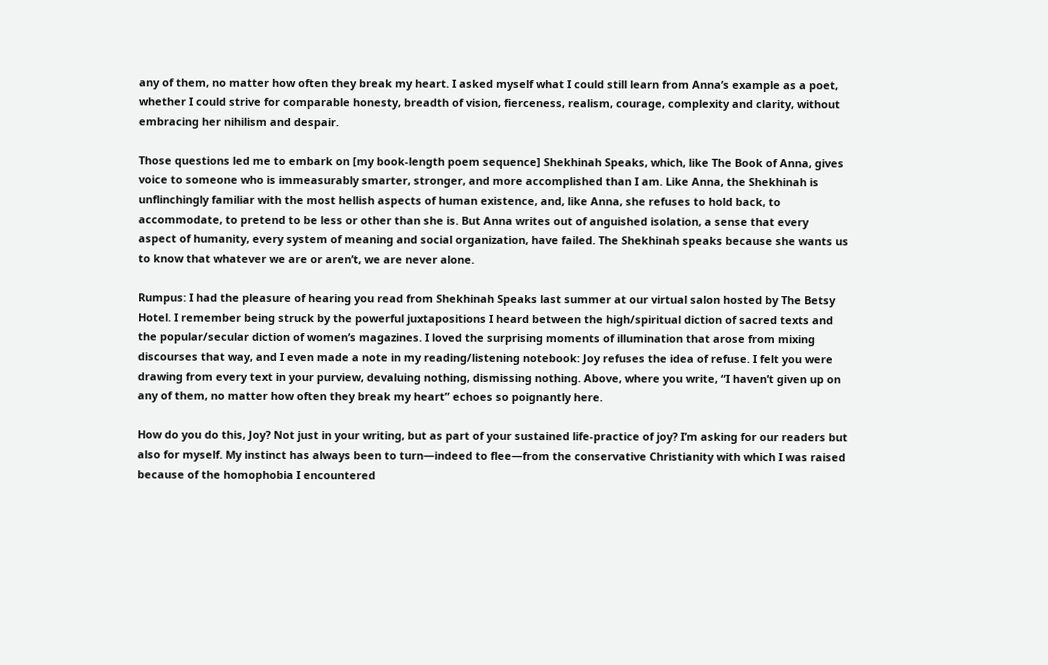any of them, no matter how often they break my heart. I asked myself what I could still learn from Anna’s example as a poet, whether I could strive for comparable honesty, breadth of vision, fierceness, realism, courage, complexity and clarity, without embracing her nihilism and despair.

Those questions led me to embark on [my book-length poem sequence] Shekhinah Speaks, which, like The Book of Anna, gives voice to someone who is immeasurably smarter, stronger, and more accomplished than I am. Like Anna, the Shekhinah is unflinchingly familiar with the most hellish aspects of human existence, and, like Anna, she refuses to hold back, to accommodate, to pretend to be less or other than she is. But Anna writes out of anguished isolation, a sense that every aspect of humanity, every system of meaning and social organization, have failed. The Shekhinah speaks because she wants us to know that whatever we are or aren’t, we are never alone.

Rumpus: I had the pleasure of hearing you read from Shekhinah Speaks last summer at our virtual salon hosted by The Betsy Hotel. I remember being struck by the powerful juxtapositions I heard between the high/spiritual diction of sacred texts and the popular/secular diction of women’s magazines. I loved the surprising moments of illumination that arose from mixing discourses that way, and I even made a note in my reading/listening notebook: Joy refuses the idea of refuse. I felt you were drawing from every text in your purview, devaluing nothing, dismissing nothing. Above, where you write, “I haven’t given up on any of them, no matter how often they break my heart” echoes so poignantly here.

How do you do this, Joy? Not just in your writing, but as part of your sustained life-practice of joy? I’m asking for our readers but also for myself. My instinct has always been to turn—indeed to flee—from the conservative Christianity with which I was raised because of the homophobia I encountered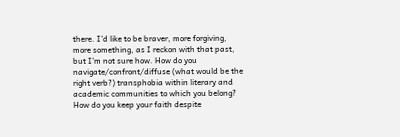there. I’d like to be braver, more forgiving, more something, as I reckon with that past, but I’m not sure how. How do you navigate/confront/diffuse (what would be the right verb?) transphobia within literary and academic communities to which you belong? How do you keep your faith despite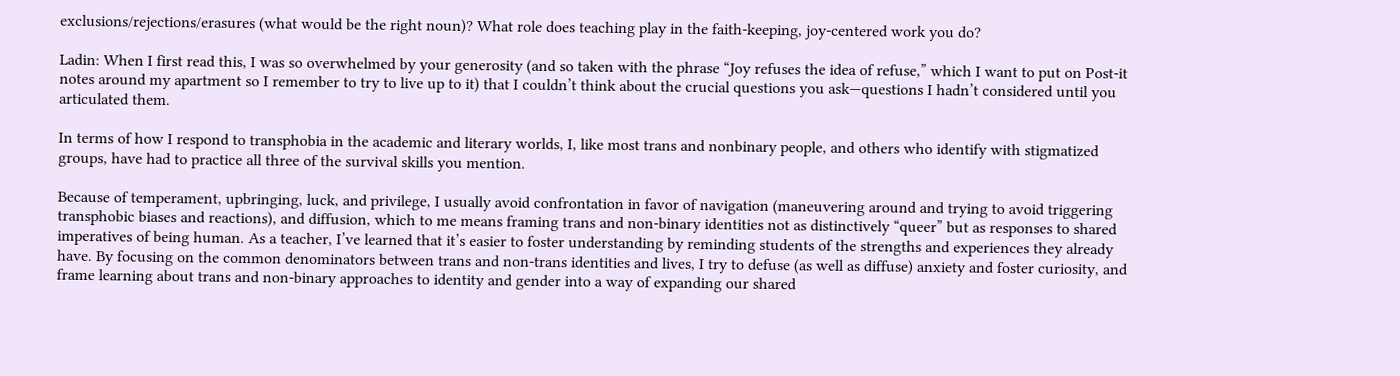exclusions/rejections/erasures (what would be the right noun)? What role does teaching play in the faith-keeping, joy-centered work you do?

Ladin: When I first read this, I was so overwhelmed by your generosity (and so taken with the phrase “Joy refuses the idea of refuse,” which I want to put on Post-it notes around my apartment so I remember to try to live up to it) that I couldn’t think about the crucial questions you ask—questions I hadn’t considered until you articulated them.

In terms of how I respond to transphobia in the academic and literary worlds, I, like most trans and nonbinary people, and others who identify with stigmatized groups, have had to practice all three of the survival skills you mention.

Because of temperament, upbringing, luck, and privilege, I usually avoid confrontation in favor of navigation (maneuvering around and trying to avoid triggering transphobic biases and reactions), and diffusion, which to me means framing trans and non-binary identities not as distinctively “queer” but as responses to shared imperatives of being human. As a teacher, I’ve learned that it’s easier to foster understanding by reminding students of the strengths and experiences they already have. By focusing on the common denominators between trans and non-trans identities and lives, I try to defuse (as well as diffuse) anxiety and foster curiosity, and frame learning about trans and non-binary approaches to identity and gender into a way of expanding our shared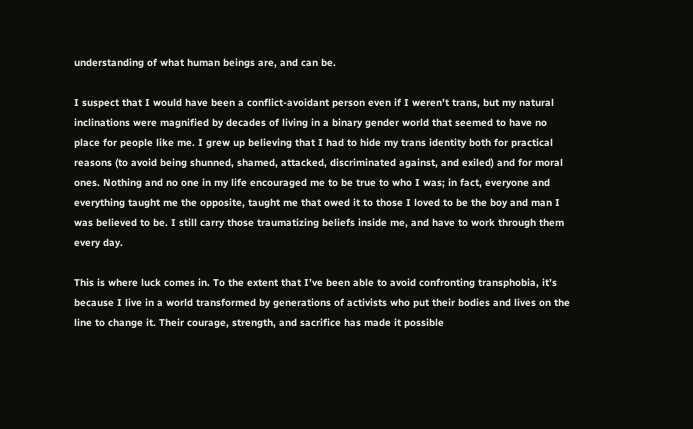understanding of what human beings are, and can be.

I suspect that I would have been a conflict-avoidant person even if I weren’t trans, but my natural inclinations were magnified by decades of living in a binary gender world that seemed to have no place for people like me. I grew up believing that I had to hide my trans identity both for practical reasons (to avoid being shunned, shamed, attacked, discriminated against, and exiled) and for moral ones. Nothing and no one in my life encouraged me to be true to who I was; in fact, everyone and everything taught me the opposite, taught me that owed it to those I loved to be the boy and man I was believed to be. I still carry those traumatizing beliefs inside me, and have to work through them every day.

This is where luck comes in. To the extent that I’ve been able to avoid confronting transphobia, it’s because I live in a world transformed by generations of activists who put their bodies and lives on the line to change it. Their courage, strength, and sacrifice has made it possible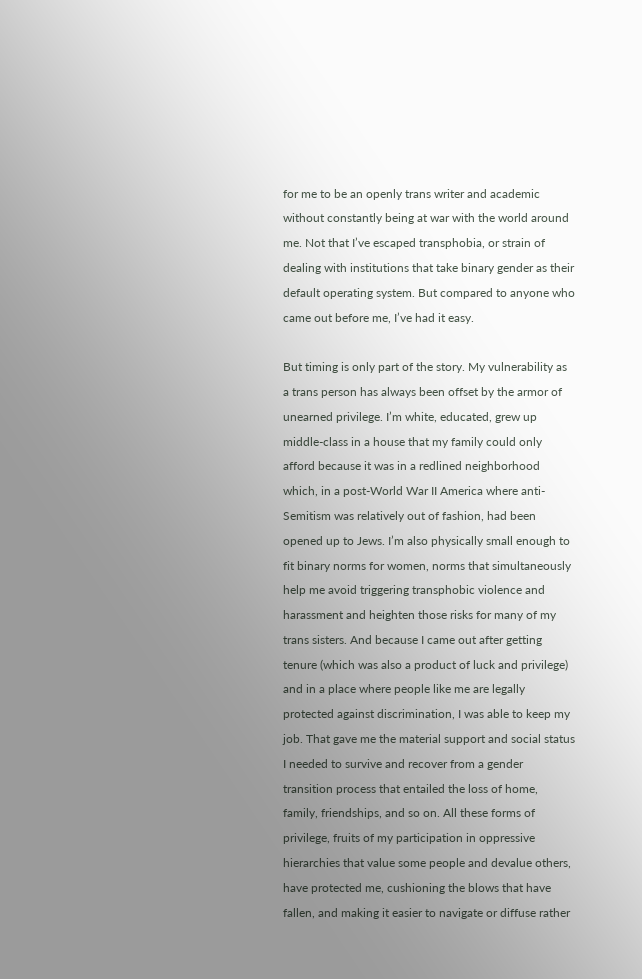for me to be an openly trans writer and academic without constantly being at war with the world around me. Not that I’ve escaped transphobia, or strain of dealing with institutions that take binary gender as their default operating system. But compared to anyone who came out before me, I’ve had it easy.

But timing is only part of the story. My vulnerability as a trans person has always been offset by the armor of unearned privilege. I’m white, educated, grew up middle-class in a house that my family could only afford because it was in a redlined neighborhood which, in a post-World War II America where anti-Semitism was relatively out of fashion, had been opened up to Jews. I’m also physically small enough to fit binary norms for women, norms that simultaneously help me avoid triggering transphobic violence and harassment and heighten those risks for many of my trans sisters. And because I came out after getting tenure (which was also a product of luck and privilege) and in a place where people like me are legally protected against discrimination, I was able to keep my job. That gave me the material support and social status I needed to survive and recover from a gender transition process that entailed the loss of home, family, friendships, and so on. All these forms of privilege, fruits of my participation in oppressive hierarchies that value some people and devalue others, have protected me, cushioning the blows that have fallen, and making it easier to navigate or diffuse rather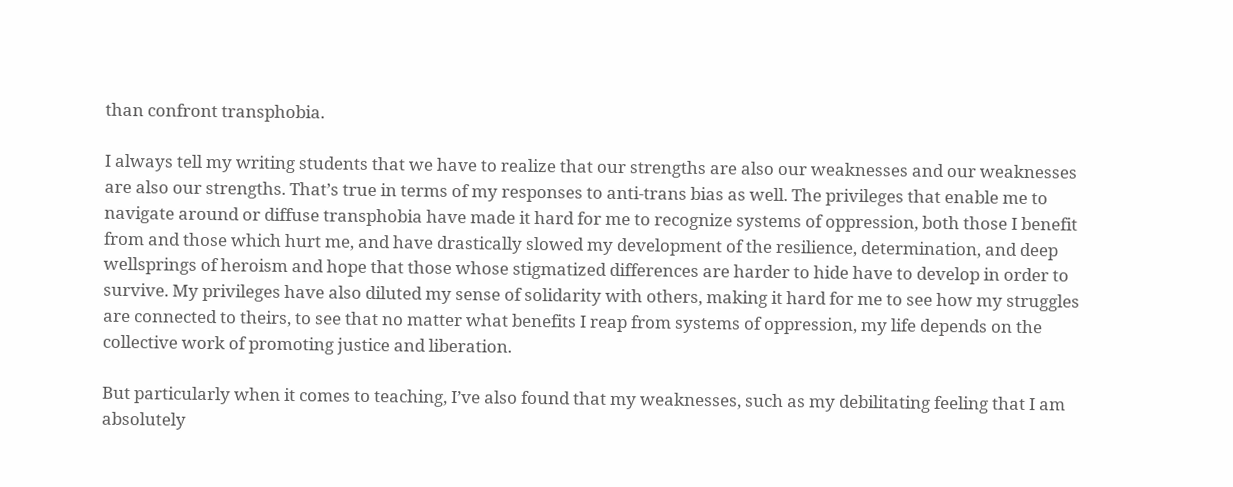than confront transphobia.

I always tell my writing students that we have to realize that our strengths are also our weaknesses and our weaknesses are also our strengths. That’s true in terms of my responses to anti-trans bias as well. The privileges that enable me to navigate around or diffuse transphobia have made it hard for me to recognize systems of oppression, both those I benefit from and those which hurt me, and have drastically slowed my development of the resilience, determination, and deep wellsprings of heroism and hope that those whose stigmatized differences are harder to hide have to develop in order to survive. My privileges have also diluted my sense of solidarity with others, making it hard for me to see how my struggles are connected to theirs, to see that no matter what benefits I reap from systems of oppression, my life depends on the collective work of promoting justice and liberation.

But particularly when it comes to teaching, I’ve also found that my weaknesses, such as my debilitating feeling that I am absolutely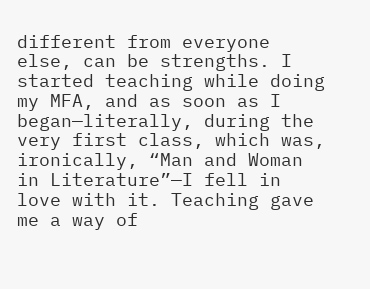different from everyone else, can be strengths. I started teaching while doing my MFA, and as soon as I began—literally, during the very first class, which was, ironically, “Man and Woman in Literature”—I fell in love with it. Teaching gave me a way of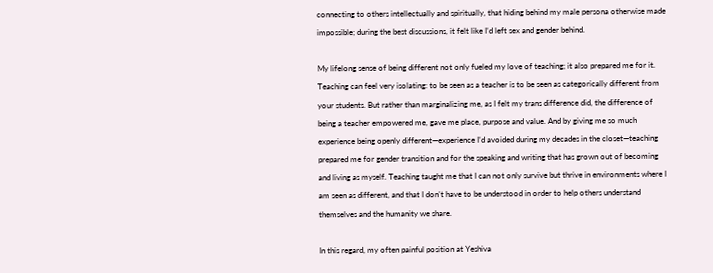connecting to others intellectually and spiritually, that hiding behind my male persona otherwise made impossible; during the best discussions, it felt like I’d left sex and gender behind.

My lifelong sense of being different not only fueled my love of teaching; it also prepared me for it. Teaching can feel very isolating: to be seen as a teacher is to be seen as categorically different from your students. But rather than marginalizing me, as I felt my trans difference did, the difference of being a teacher empowered me, gave me place, purpose and value. And by giving me so much experience being openly different—experience I’d avoided during my decades in the closet—teaching prepared me for gender transition and for the speaking and writing that has grown out of becoming and living as myself. Teaching taught me that I can not only survive but thrive in environments where I am seen as different, and that I don’t have to be understood in order to help others understand themselves and the humanity we share.

In this regard, my often painful position at Yeshiva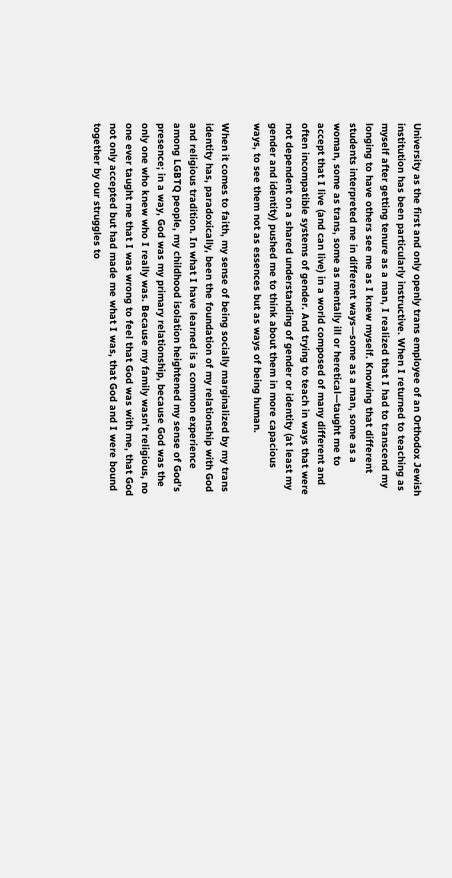University as the first and only openly trans employee of an Orthodox Jewish institution has been particularly instructive. When I returned to teaching as myself after getting tenure as a man, I realized that I had to transcend my longing to have others see me as I knew myself. Knowing that different students interpreted me in different ways—some as a man, some as a woman, some as trans, some as mentally ill or heretical—taught me to accept that I live (and can live) in a world composed of many different and often incompatible systems of gender. And trying to teach in ways that were not dependent on a shared understanding of gender or identity (at least my gender and identity) pushed me to think about them in more capacious ways, to see them not as essences but as ways of being human.

When it comes to faith, my sense of being socially marginalized by my trans identity has, paradoxically, been the foundation of my relationship with God and religious tradition. In what I have learned is a common experience among LGBTQ people, my childhood isolation heightened my sense of God’s presence; in a way, God was my primary relationship, because God was the only one who knew who I really was. Because my family wasn’t religious, no one ever taught me that I was wrong to feel that God was with me, that God not only accepted but had made me what I was, that God and I were bound together by our struggles to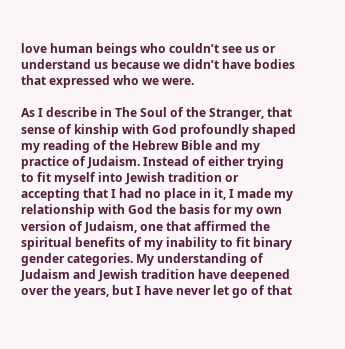love human beings who couldn’t see us or understand us because we didn’t have bodies that expressed who we were.

As I describe in The Soul of the Stranger, that sense of kinship with God profoundly shaped my reading of the Hebrew Bible and my practice of Judaism. Instead of either trying to fit myself into Jewish tradition or accepting that I had no place in it, I made my relationship with God the basis for my own version of Judaism, one that affirmed the spiritual benefits of my inability to fit binary gender categories. My understanding of Judaism and Jewish tradition have deepened over the years, but I have never let go of that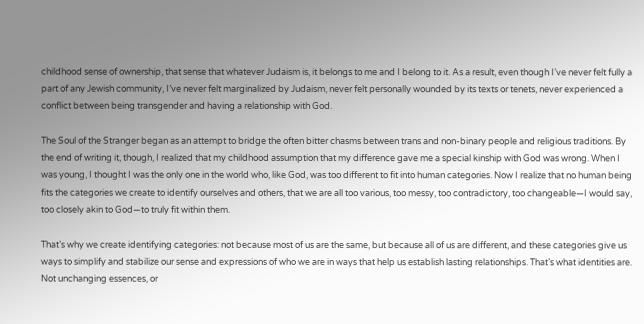childhood sense of ownership, that sense that whatever Judaism is, it belongs to me and I belong to it. As a result, even though I’ve never felt fully a part of any Jewish community, I’ve never felt marginalized by Judaism, never felt personally wounded by its texts or tenets, never experienced a conflict between being transgender and having a relationship with God.

The Soul of the Stranger began as an attempt to bridge the often bitter chasms between trans and non-binary people and religious traditions. By the end of writing it, though, I realized that my childhood assumption that my difference gave me a special kinship with God was wrong. When I was young, I thought I was the only one in the world who, like God, was too different to fit into human categories. Now I realize that no human being fits the categories we create to identify ourselves and others, that we are all too various, too messy, too contradictory, too changeable—I would say, too closely akin to God—to truly fit within them.

That’s why we create identifying categories: not because most of us are the same, but because all of us are different, and these categories give us ways to simplify and stabilize our sense and expressions of who we are in ways that help us establish lasting relationships. That’s what identities are. Not unchanging essences, or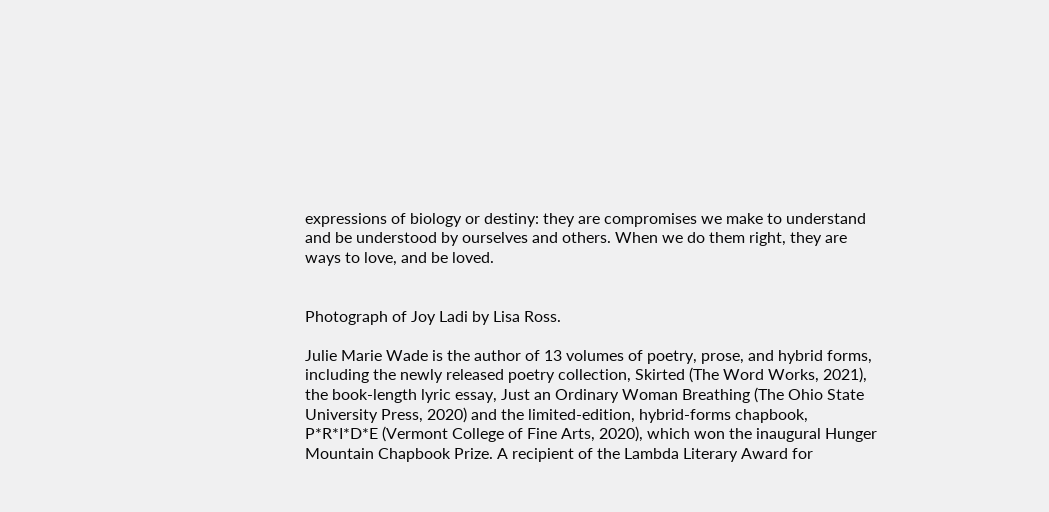expressions of biology or destiny: they are compromises we make to understand and be understood by ourselves and others. When we do them right, they are ways to love, and be loved.


Photograph of Joy Ladi by Lisa Ross.

Julie Marie Wade is the author of 13 volumes of poetry, prose, and hybrid forms, including the newly released poetry collection, Skirted (The Word Works, 2021), the book-length lyric essay, Just an Ordinary Woman Breathing (The Ohio State University Press, 2020) and the limited-edition, hybrid-forms chapbook, P*R*I*D*E (Vermont College of Fine Arts, 2020), which won the inaugural Hunger Mountain Chapbook Prize. A recipient of the Lambda Literary Award for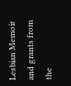Lesbian Memoir and grants from the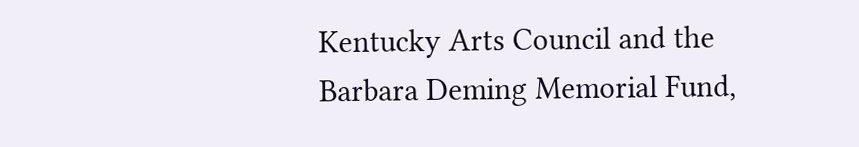Kentucky Arts Council and the Barbara Deming Memorial Fund,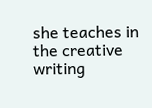she teaches in the creative writing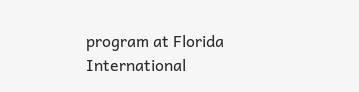program at Florida International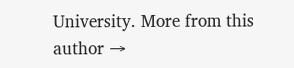University. More from this author →